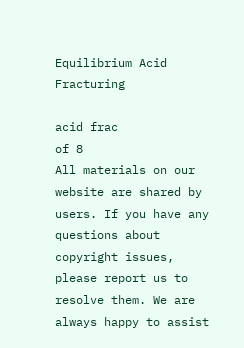Equilibrium Acid Fracturing

acid frac
of 8
All materials on our website are shared by users. If you have any questions about copyright issues, please report us to resolve them. We are always happy to assist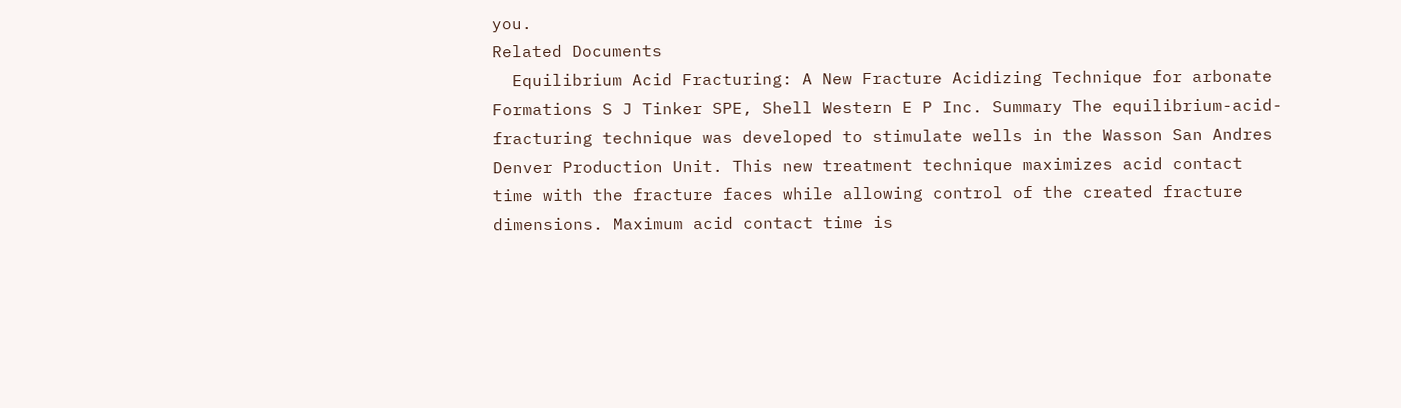you.
Related Documents
  Equilibrium Acid Fracturing: A New Fracture Acidizing Technique for arbonate Formations S J Tinker SPE, Shell Western E P Inc. Summary The equilibrium-acid-fracturing technique was developed to stimulate wells in the Wasson San Andres Denver Production Unit. This new treatment technique maximizes acid contact time with the fracture faces while allowing control of the created fracture dimensions. Maximum acid contact time is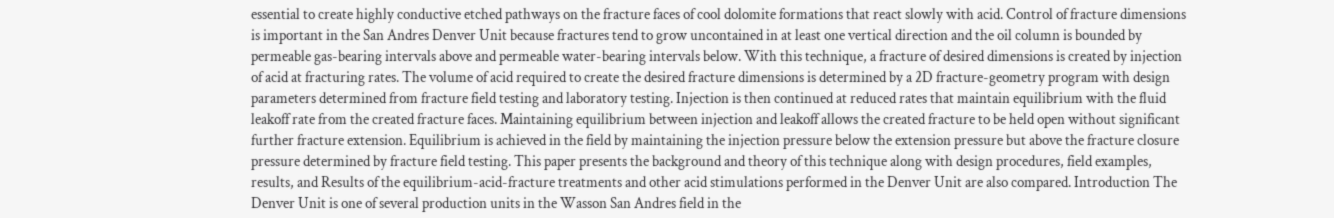essential to create highly conductive etched pathways on the fracture faces of cool dolomite formations that react slowly with acid. Control of fracture dimensions is important in the San Andres Denver Unit because fractures tend to grow uncontained in at least one vertical direction and the oil column is bounded by permeable gas-bearing intervals above and permeable water-bearing intervals below. With this technique, a fracture of desired dimensions is created by injection of acid at fracturing rates. The volume of acid required to create the desired fracture dimensions is determined by a 2D fracture-geometry program with design parameters determined from fracture field testing and laboratory testing. Injection is then continued at reduced rates that maintain equilibrium with the fluid leakoff rate from the created fracture faces. Maintaining equilibrium between injection and leakoff allows the created fracture to be held open without significant further fracture extension. Equilibrium is achieved in the field by maintaining the injection pressure below the extension pressure but above the fracture closure pressure determined by fracture field testing. This paper presents the background and theory of this technique along with design procedures, field examples, results, and Results of the equilibrium-acid-fracture treatments and other acid stimulations performed in the Denver Unit are also compared. Introduction The Denver Unit is one of several production units in the Wasson San Andres field in the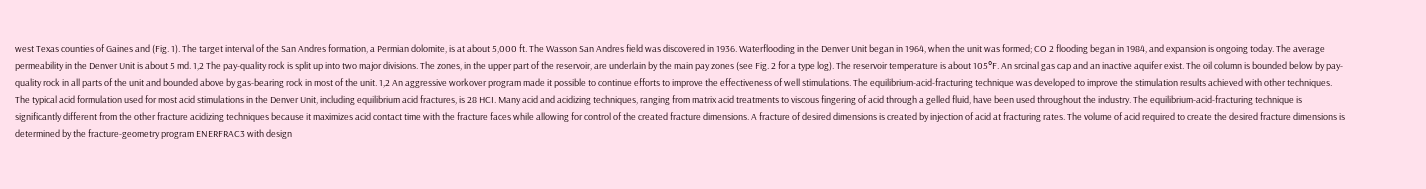west Texas counties of Gaines and (Fig. 1). The target interval of the San Andres formation, a Permian dolomite, is at about 5,000 ft. The Wasson San Andres field was discovered in 1936. Waterflooding in the Denver Unit began in 1964, when the unit was formed; CO 2 flooding began in 1984, and expansion is ongoing today. The average permeability in the Denver Unit is about 5 md. 1,2 The pay-quality rock is split up into two major divisions. The zones, in the upper part of the reservoir, are underlain by the main pay zones (see Fig. 2 for a type log). The reservoir temperature is about 105°F. An srcinal gas cap and an inactive aquifer exist. The oil column is bounded below by pay-quality rock in all parts of the unit and bounded above by gas-bearing rock in most of the unit. 1,2 An aggressive workover program made it possible to continue efforts to improve the effectiveness of well stimulations. The equilibrium-acid-fracturing technique was developed to improve the stimulation results achieved with other techniques. The typical acid formulation used for most acid stimulations in the Denver Unit, including equilibrium acid fractures, is 28 HCI. Many acid and acidizing techniques, ranging from matrix acid treatments to viscous fingering of acid through a gelled fluid, have been used throughout the industry. The equilibrium-acid-fracturing technique is significantly different from the other fracture acidizing techniques because it maximizes acid contact time with the fracture faces while allowing for control of the created fracture dimensions. A fracture of desired dimensions is created by injection of acid at fracturing rates. The volume of acid required to create the desired fracture dimensions is determined by the fracture-geometry program ENERFRAC3 with design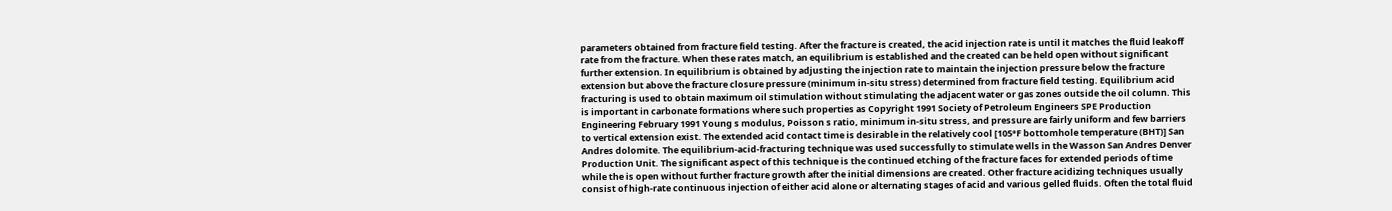parameters obtained from fracture field testing. After the fracture is created, the acid injection rate is until it matches the fluid leakoff rate from the fracture. When these rates match, an equilibrium is established and the created can be held open without significant further extension. In equilibrium is obtained by adjusting the injection rate to maintain the injection pressure below the fracture extension but above the fracture closure pressure (minimum in-situ stress) determined from fracture field testing. Equilibrium acid fracturing is used to obtain maximum oil stimulation without stimulating the adjacent water or gas zones outside the oil column. This is important in carbonate formations where such properties as Copyright 1991 Society of Petroleum Engineers SPE Production Engineering February 1991 Young s modulus, Poisson s ratio, minimum in-situ stress, and pressure are fairly uniform and few barriers to vertical extension exist. The extended acid contact time is desirable in the relatively cool [105°F bottomhole temperature (BHT)] San Andres dolomite. The equilibrium-acid-fracturing technique was used successfully to stimulate wells in the Wasson San Andres Denver Production Unit. The significant aspect of this technique is the continued etching of the fracture faces for extended periods of time while the is open without further fracture growth after the initial dimensions are created. Other fracture acidizing techniques usually consist of high-rate continuous injection of either acid alone or alternating stages of acid and various gelled fluids. Often the total fluid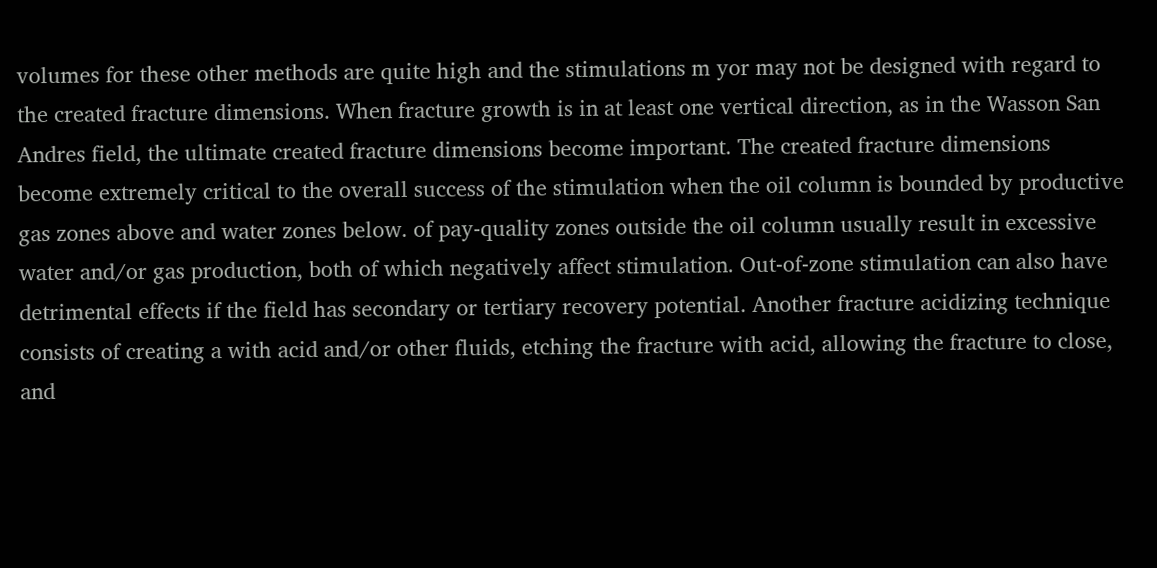volumes for these other methods are quite high and the stimulations m yor may not be designed with regard to the created fracture dimensions. When fracture growth is in at least one vertical direction, as in the Wasson San Andres field, the ultimate created fracture dimensions become important. The created fracture dimensions become extremely critical to the overall success of the stimulation when the oil column is bounded by productive gas zones above and water zones below. of pay-quality zones outside the oil column usually result in excessive water and/or gas production, both of which negatively affect stimulation. Out-of-zone stimulation can also have detrimental effects if the field has secondary or tertiary recovery potential. Another fracture acidizing technique consists of creating a with acid and/or other fluids, etching the fracture with acid, allowing the fracture to close, and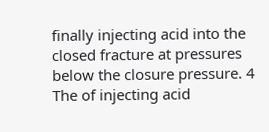finally injecting acid into the closed fracture at pressures below the closure pressure. 4 The of injecting acid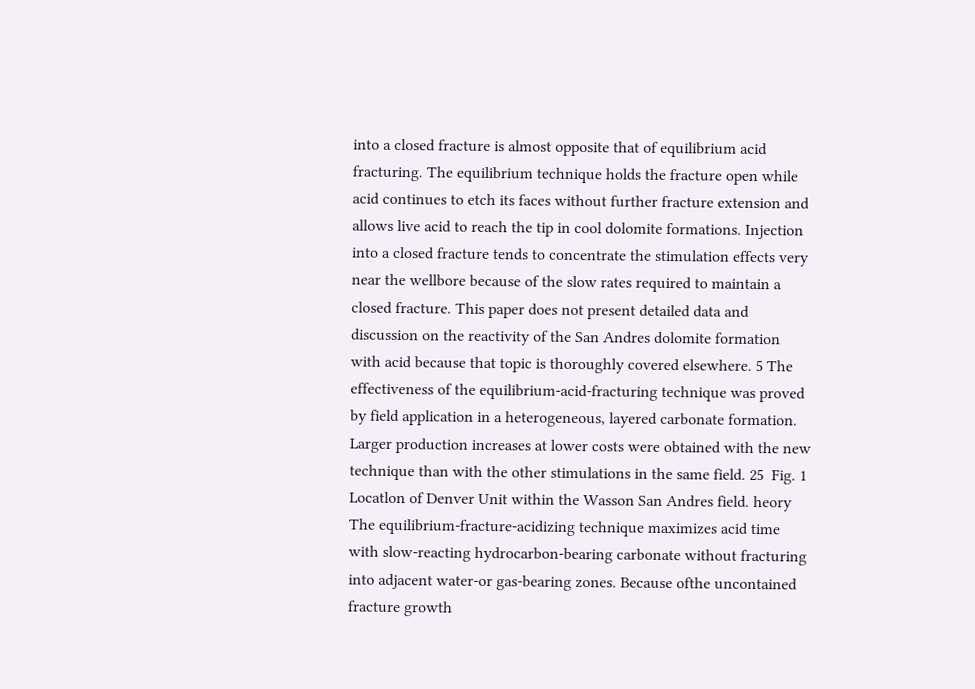into a closed fracture is almost opposite that of equilibrium acid fracturing. The equilibrium technique holds the fracture open while acid continues to etch its faces without further fracture extension and allows live acid to reach the tip in cool dolomite formations. Injection into a closed fracture tends to concentrate the stimulation effects very near the wellbore because of the slow rates required to maintain a closed fracture. This paper does not present detailed data and discussion on the reactivity of the San Andres dolomite formation with acid because that topic is thoroughly covered elsewhere. 5 The effectiveness of the equilibrium-acid-fracturing technique was proved by field application in a heterogeneous, layered carbonate formation. Larger production increases at lower costs were obtained with the new technique than with the other stimulations in the same field. 25  Fig. 1 Locatlon of Denver Unit within the Wasson San Andres field. heory The equilibrium-fracture-acidizing technique maximizes acid time with slow-reacting hydrocarbon-bearing carbonate without fracturing into adjacent water-or gas-bearing zones. Because ofthe uncontained fracture growth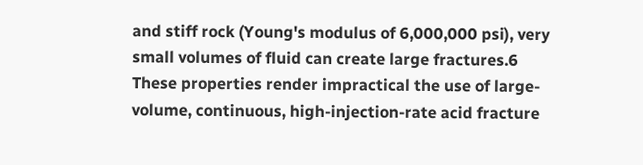and stiff rock (Young's modulus of 6,000,000 psi), very small volumes of fluid can create large fractures.6 These properties render impractical the use of large-volume, continuous, high-injection-rate acid fracture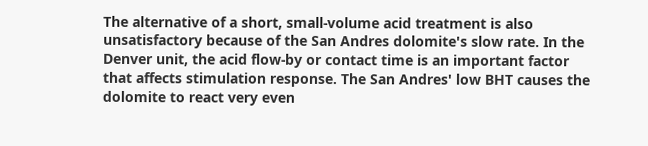The alternative of a short, small-volume acid treatment is also unsatisfactory because of the San Andres dolomite's slow rate. In the Denver unit, the acid flow-by or contact time is an important factor that affects stimulation response. The San Andres' low BHT causes the dolomite to react very even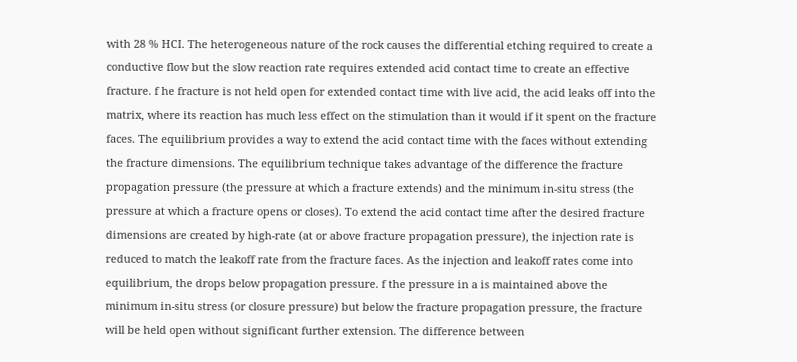with 28 % HCI. The heterogeneous nature of the rock causes the differential etching required to create a conductive flow but the slow reaction rate requires extended acid contact time to create an effective fracture. f he fracture is not held open for extended contact time with live acid, the acid leaks off into the matrix, where its reaction has much less effect on the stimulation than it would if it spent on the fracture faces. The equilibrium provides a way to extend the acid contact time with the faces without extending the fracture dimensions. The equilibrium technique takes advantage of the difference the fracture propagation pressure (the pressure at which a fracture extends) and the minimum in-situ stress (the pressure at which a fracture opens or closes). To extend the acid contact time after the desired fracture dimensions are created by high-rate (at or above fracture propagation pressure), the injection rate is reduced to match the leakoff rate from the fracture faces. As the injection and leakoff rates come into equilibrium, the drops below propagation pressure. f the pressure in a is maintained above the minimum in-situ stress (or closure pressure) but below the fracture propagation pressure, the fracture will be held open without significant further extension. The difference between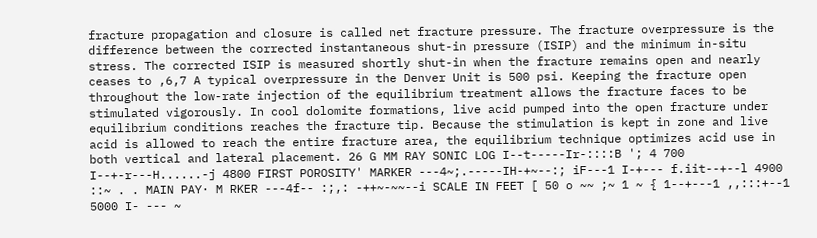fracture propagation and closure is called net fracture pressure. The fracture overpressure is the difference between the corrected instantaneous shut-in pressure (ISIP) and the minimum in-situ stress. The corrected ISIP is measured shortly shut-in when the fracture remains open and nearly ceases to ,6,7 A typical overpressure in the Denver Unit is 500 psi. Keeping the fracture open throughout the low-rate injection of the equilibrium treatment allows the fracture faces to be stimulated vigorously. In cool dolomite formations, live acid pumped into the open fracture under equilibrium conditions reaches the fracture tip. Because the stimulation is kept in zone and live acid is allowed to reach the entire fracture area, the equilibrium technique optimizes acid use in both vertical and lateral placement. 26 G MM RAY SONIC LOG I--t-----Ir-::::B '; 4 700 I--+-r---H......-j 4800 FIRST POROSITY' MARKER ---4~;.-----IH-+~--:; iF---1 I-+--- f.iit--+--l 4900 ::~ . . MAIN PAY· M RKER ---4f-- :;,: -++~-~~--i SCALE IN FEET [ 50 o ~~ ;~ 1 ~ { 1--+---1 ,,:::+--1 5000 I- --- ~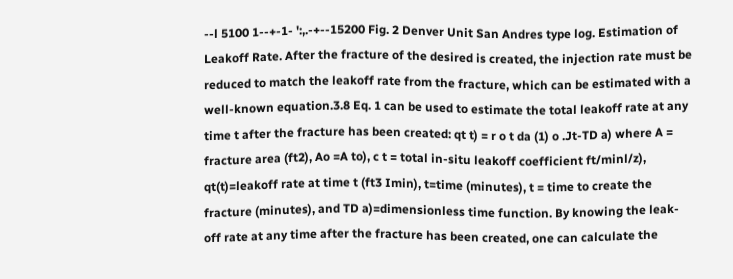--l 5100 1--+-1- ':,.-+--15200 Fig. 2 Denver Unit San Andres type log. Estimation of Leakoff Rate. After the fracture of the desired is created, the injection rate must be reduced to match the leakoff rate from the fracture, which can be estimated with a well-known equation.3.8 Eq. 1 can be used to estimate the total leakoff rate at any time t after the fracture has been created: qt t) = r o t da (1) o .Jt-TD a) where A = fracture area (ft2), Ao =A to), c t = total in-situ leakoff coefficient ft/minl/z), qt(t)=leakoff rate at time t (ft3 Imin), t=time (minutes), t = time to create the fracture (minutes), and TD a)=dimensionless time function. By knowing the leak-off rate at any time after the fracture has been created, one can calculate the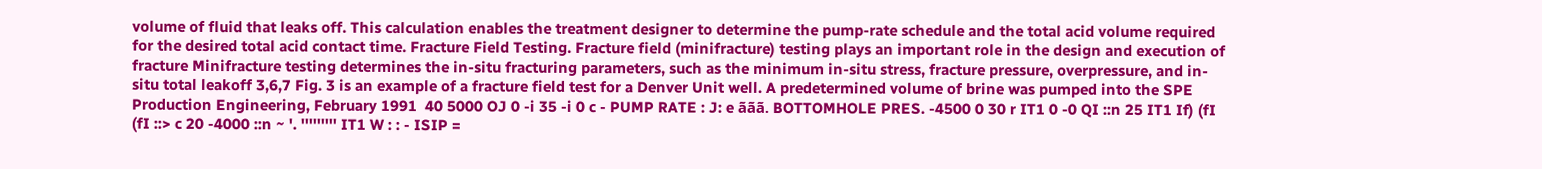volume of fluid that leaks off. This calculation enables the treatment designer to determine the pump-rate schedule and the total acid volume required for the desired total acid contact time. Fracture Field Testing. Fracture field (minifracture) testing plays an important role in the design and execution of fracture Minifracture testing determines the in-situ fracturing parameters, such as the minimum in-situ stress, fracture pressure, overpressure, and in-situ total leakoff 3,6,7 Fig. 3 is an example of a fracture field test for a Denver Unit well. A predetermined volume of brine was pumped into the SPE Production Engineering, February 1991  40 5000 OJ 0 -i 35 -i 0 c - PUMP RATE : J: e ããã. BOTTOMHOLE PRES. -4500 0 30 r IT1 0 -0 QI ::n 25 IT1 If) (fI (fI ::> c 20 -4000 ::n ~ '. ''''''''' IT1 W : : - ISIP =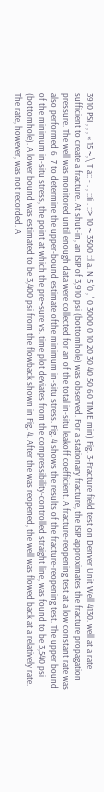3910 PSI , , , « 15 ~,\ T a:: - . , ::Ii . ::> 10 ~ 3500 ::l a. N 5 '0 , ' 0 3000 0 10 20 30 40 50 60 TIME min) Fig. 3-Fracture field test on Denver Unit Well 4130. well at a rate sufficient to create a fracture. At shut-in, an ISIP of 3,910 psi (bottomhole) was observed. For a stationary fracture, the ISIP approximates the fracture propagation pressure. The well was monitored until enough data were collected for an of the total in-situ leakoff coefficient. A fracture-reopening test at a low constant rate was also performed 6  7 to determine the upper-bound estimate ofthe minimum in-situ stress. Fig. 4 shows the results of the fracture-reopening test. The upper bound of the minimum in-situ stress, the point at which the pre~sure vs. time plot deviates from the compressibility-controlled straight line, was found to be 3,540 psi (bottomhole). A lower bound was estimated to be 3,400 psi from the flowback shown in Fig. 4. After the was reopened, the well was flowed back at a relatively rate. The rate, however, was not recorded. A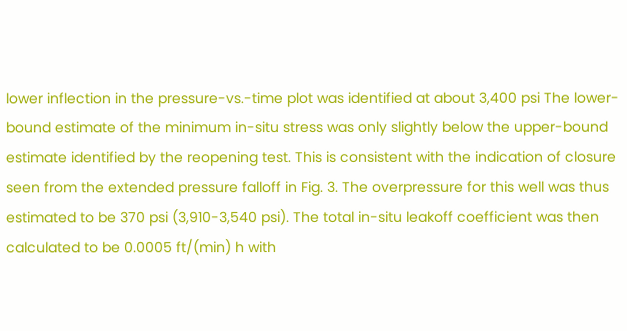lower inflection in the pressure-vs.-time plot was identified at about 3,400 psi The lower-bound estimate of the minimum in-situ stress was only slightly below the upper-bound estimate identified by the reopening test. This is consistent with the indication of closure seen from the extended pressure falloff in Fig. 3. The overpressure for this well was thus estimated to be 370 psi (3,910-3,540 psi). The total in-situ leakoff coefficient was then calculated to be 0.0005 ft/(min) h with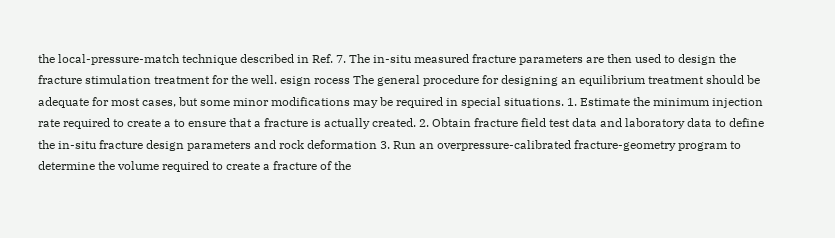the local-pressure-match technique described in Ref. 7. The in-situ measured fracture parameters are then used to design the fracture stimulation treatment for the well. esign rocess The general procedure for designing an equilibrium treatment should be adequate for most cases, but some minor modifications may be required in special situations. 1. Estimate the minimum injection rate required to create a to ensure that a fracture is actually created. 2. Obtain fracture field test data and laboratory data to define the in-situ fracture design parameters and rock deformation 3. Run an overpressure-calibrated fracture-geometry program to determine the volume required to create a fracture of the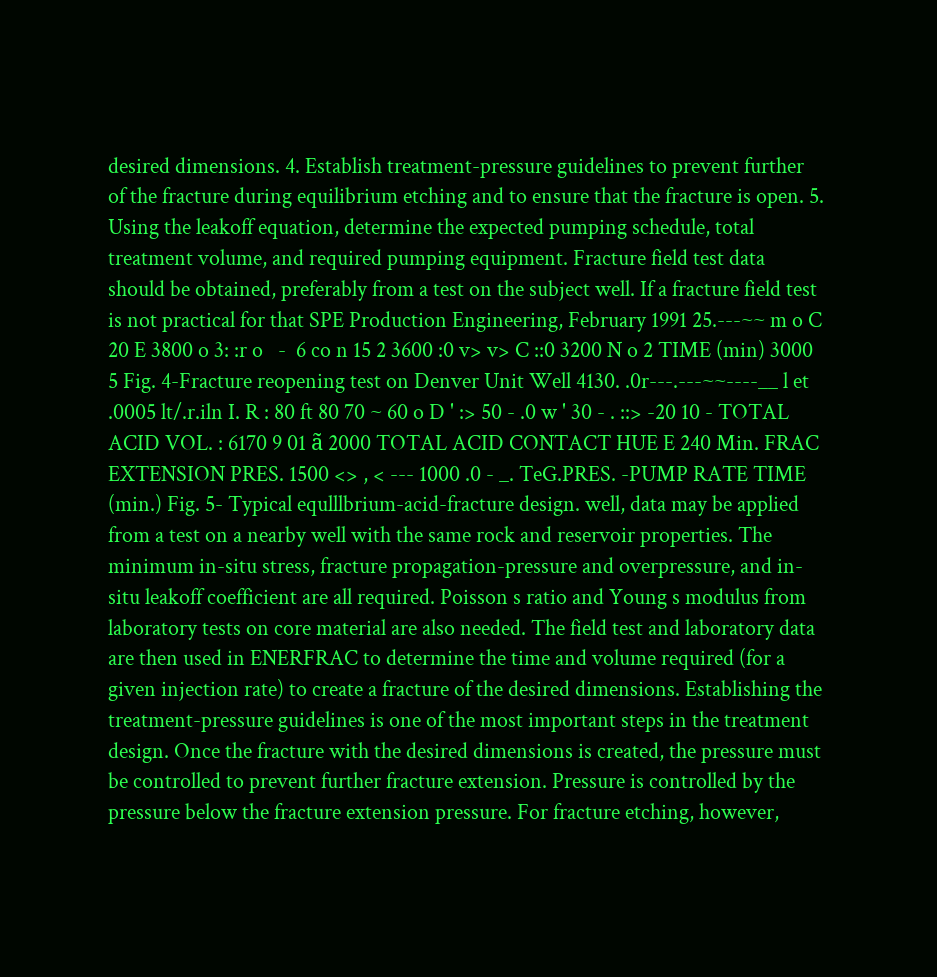desired dimensions. 4. Establish treatment-pressure guidelines to prevent further of the fracture during equilibrium etching and to ensure that the fracture is open. 5. Using the leakoff equation, determine the expected pumping schedule, total treatment volume, and required pumping equipment. Fracture field test data should be obtained, preferably from a test on the subject well. If a fracture field test is not practical for that SPE Production Engineering, February 1991 25.---~~ m o C 20 E 3800 o 3: :r o   -  6 co n 15 2 3600 :0 v> v> C ::0 3200 N o 2 TIME (min) 3000 5 Fig. 4-Fracture reopening test on Denver Unit Well 4130. .0r---.---~~----__ l et .0005 lt/.r.iln I. R : 80 ft 80 70 ~ 60 o D ' :> 50 - .0 w ' 30 - . ::> -20 10 - TOTAL ACID VOL. : 6170 9 01 ã 2000 TOTAL ACID CONTACT HUE E 240 Min. FRAC EXTENSION PRES. 1500 <> , < --- 1000 .0 - _. TeG.PRES. -PUMP RATE TIME (min.) Fig. 5- Typical equlllbrium-acid-fracture design. well, data may be applied from a test on a nearby well with the same rock and reservoir properties. The minimum in-situ stress, fracture propagation-pressure and overpressure, and in-situ leakoff coefficient are all required. Poisson s ratio and Young s modulus from laboratory tests on core material are also needed. The field test and laboratory data are then used in ENERFRAC to determine the time and volume required (for a given injection rate) to create a fracture of the desired dimensions. Establishing the treatment-pressure guidelines is one of the most important steps in the treatment design. Once the fracture with the desired dimensions is created, the pressure must be controlled to prevent further fracture extension. Pressure is controlled by the pressure below the fracture extension pressure. For fracture etching, however,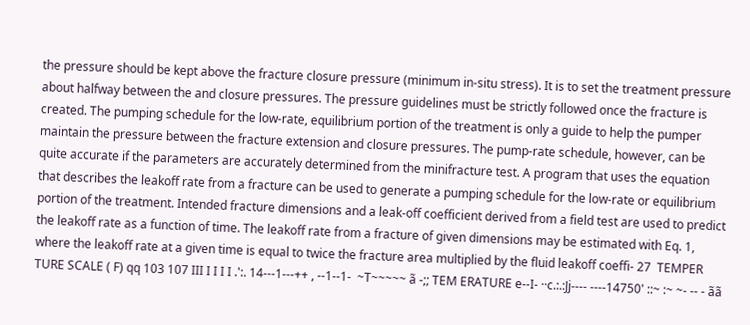the pressure should be kept above the fracture closure pressure (minimum in-situ stress). It is to set the treatment pressure about halfway between the and closure pressures. The pressure guidelines must be strictly followed once the fracture is created. The pumping schedule for the low-rate, equilibrium portion of the treatment is only a guide to help the pumper maintain the pressure between the fracture extension and closure pressures. The pump-rate schedule, however, can be quite accurate if the parameters are accurately determined from the minifracture test. A program that uses the equation that describes the leakoff rate from a fracture can be used to generate a pumping schedule for the low-rate or equilibrium portion of the treatment. Intended fracture dimensions and a leak-off coefficient derived from a field test are used to predict the leakoff rate as a function of time. The leakoff rate from a fracture of given dimensions may be estimated with Eq. 1, where the leakoff rate at a given time is equal to twice the fracture area multiplied by the fluid leakoff coeffi- 27  TEMPER TURE SCALE ( F) qq 103 107 III I I I I .':. 14---1---++ , --1--1-  ~T~~~~~ ã -;; TEM ERATURE e--I- ··c.:.:Jj---- ----14750' ::~ :~ ~- -- - ãã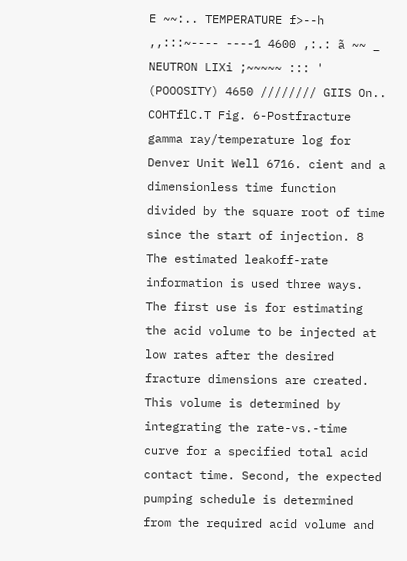E ~~:.. TEMPERATURE f>--h ,,:::~---- ----1 4600 ,:.: ã ~~ _ NEUTRON LIXi ;~~~~~ ::: ' (POOOSITY) 4650 //////// GIIS On.. COHTflC.T Fig. 6-Postfracture gamma ray/temperature log for Denver Unit Well 6716. cient and a dimensionless time function divided by the square root of time since the start of injection. 8 The estimated leakoff-rate information is used three ways. The first use is for estimating the acid volume to be injected at low rates after the desired fracture dimensions are created. This volume is determined by integrating the rate-vs.-time curve for a specified total acid contact time. Second, the expected pumping schedule is determined from the required acid volume and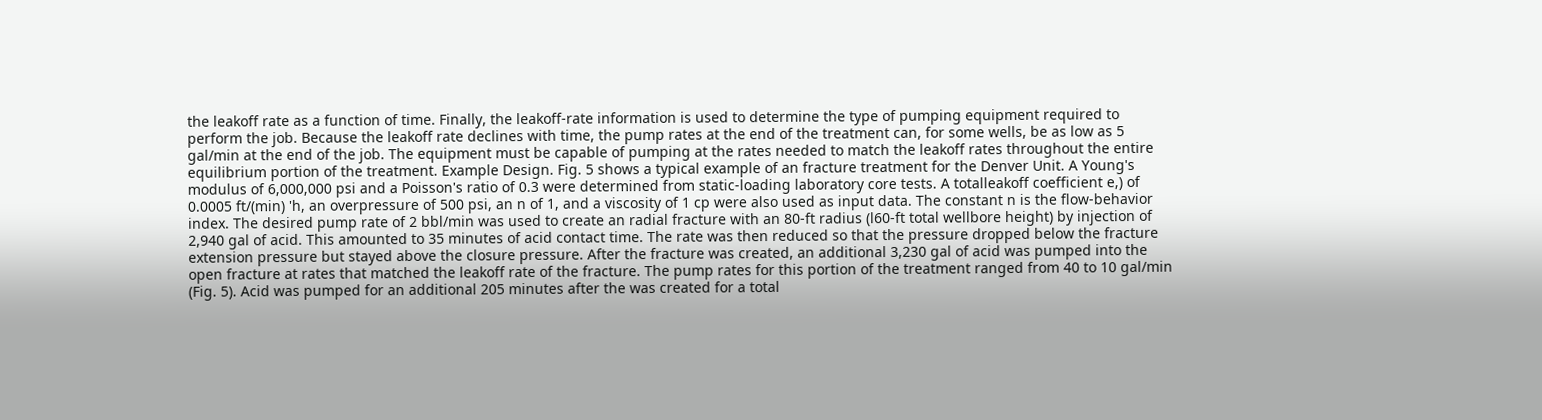the leakoff rate as a function of time. Finally, the leakoff-rate information is used to determine the type of pumping equipment required to perform the job. Because the leakoff rate declines with time, the pump rates at the end of the treatment can, for some wells, be as low as 5 gal/min at the end of the job. The equipment must be capable of pumping at the rates needed to match the leakoff rates throughout the entire equilibrium portion of the treatment. Example Design. Fig. 5 shows a typical example of an fracture treatment for the Denver Unit. A Young's modulus of 6,000,000 psi and a Poisson's ratio of 0.3 were determined from static-loading laboratory core tests. A totalleakoff coefficient e,) of 0.0005 ft/(min) 'h, an overpressure of 500 psi, an n of 1, and a viscosity of 1 cp were also used as input data. The constant n is the flow-behavior index. The desired pump rate of 2 bbl/min was used to create an radial fracture with an 80-ft radius (l60-ft total wellbore height) by injection of 2,940 gal of acid. This amounted to 35 minutes of acid contact time. The rate was then reduced so that the pressure dropped below the fracture extension pressure but stayed above the closure pressure. After the fracture was created, an additional 3,230 gal of acid was pumped into the open fracture at rates that matched the leakoff rate of the fracture. The pump rates for this portion of the treatment ranged from 40 to 10 gal/min (Fig. 5). Acid was pumped for an additional 205 minutes after the was created for a total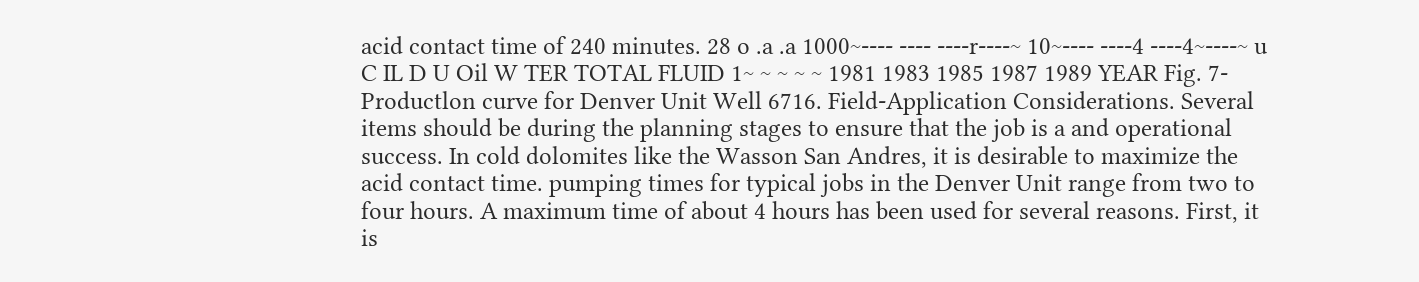acid contact time of 240 minutes. 28 o .a .a 1000~---- ---- ----r----~ 10~---- ----4 ----4~----~ u C IL D U Oil W TER TOTAL FLUID 1~ ~ ~ ~ ~ 1981 1983 1985 1987 1989 YEAR Fig. 7-Productlon curve for Denver Unit Well 6716. Field-Application Considerations. Several items should be during the planning stages to ensure that the job is a and operational success. In cold dolomites like the Wasson San Andres, it is desirable to maximize the acid contact time. pumping times for typical jobs in the Denver Unit range from two to four hours. A maximum time of about 4 hours has been used for several reasons. First, it is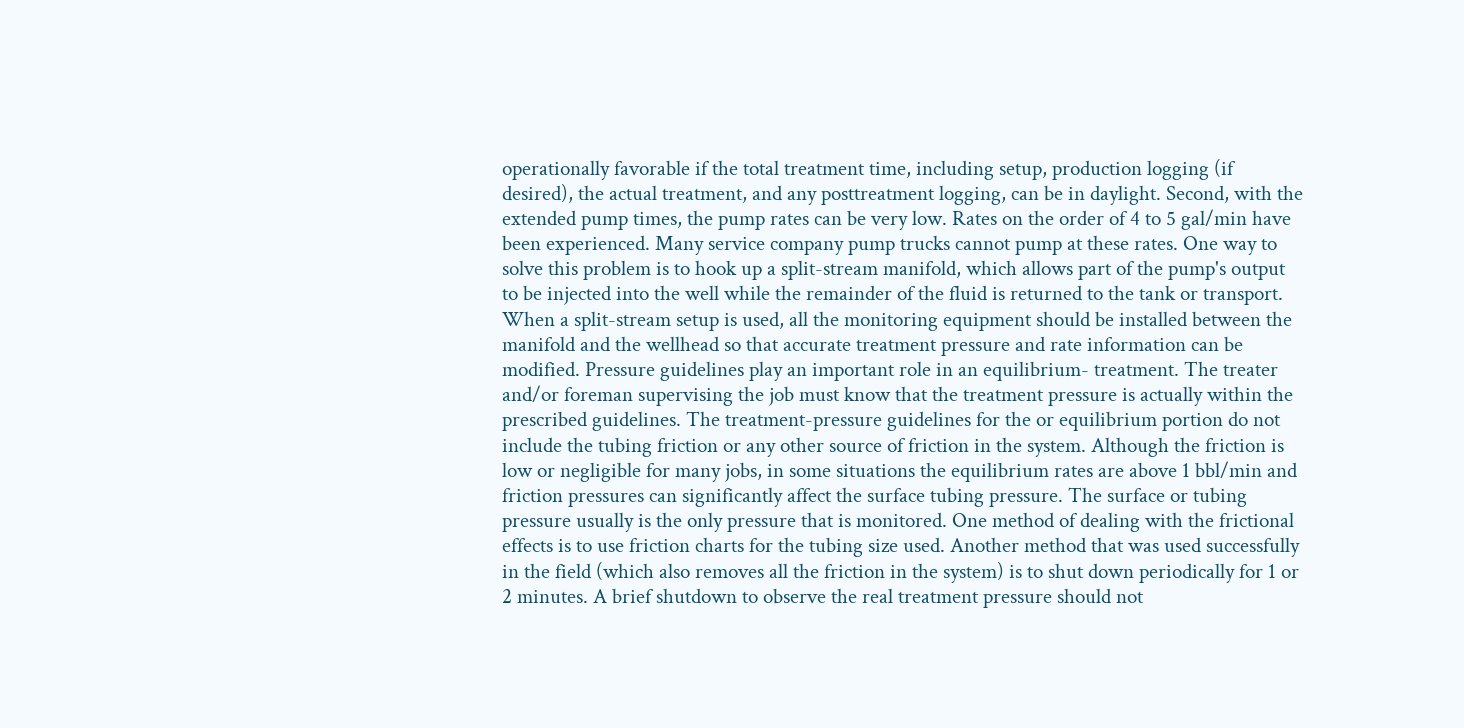operationally favorable if the total treatment time, including setup, production logging (if desired), the actual treatment, and any posttreatment logging, can be in daylight. Second, with the extended pump times, the pump rates can be very low. Rates on the order of 4 to 5 gal/min have been experienced. Many service company pump trucks cannot pump at these rates. One way to solve this problem is to hook up a split-stream manifold, which allows part of the pump's output to be injected into the well while the remainder of the fluid is returned to the tank or transport. When a split-stream setup is used, all the monitoring equipment should be installed between the manifold and the wellhead so that accurate treatment pressure and rate information can be modified. Pressure guidelines play an important role in an equilibrium- treatment. The treater and/or foreman supervising the job must know that the treatment pressure is actually within the prescribed guidelines. The treatment-pressure guidelines for the or equilibrium portion do not include the tubing friction or any other source of friction in the system. Although the friction is low or negligible for many jobs, in some situations the equilibrium rates are above 1 bbl/min and friction pressures can significantly affect the surface tubing pressure. The surface or tubing pressure usually is the only pressure that is monitored. One method of dealing with the frictional effects is to use friction charts for the tubing size used. Another method that was used successfully in the field (which also removes all the friction in the system) is to shut down periodically for 1 or 2 minutes. A brief shutdown to observe the real treatment pressure should not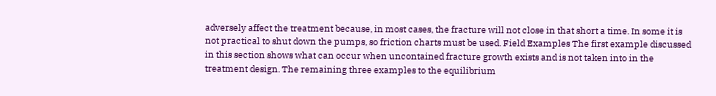adversely affect the treatment because, in most cases, the fracture will not close in that short a time. In some it is not practical to shut down the pumps, so friction charts must be used. Field Examples The first example discussed in this section shows what can occur when uncontained fracture growth exists and is not taken into in the treatment design. The remaining three examples to the equilibrium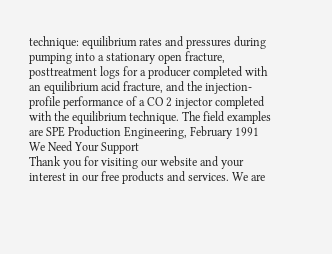technique: equilibrium rates and pressures during pumping into a stationary open fracture, posttreatment logs for a producer completed with an equilibrium acid fracture, and the injection-profile performance of a CO 2 injector completed with the equilibrium technique. The field examples are SPE Production Engineering, February 1991
We Need Your Support
Thank you for visiting our website and your interest in our free products and services. We are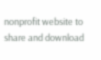nonprofit website to share and download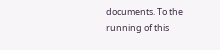documents. To the running of this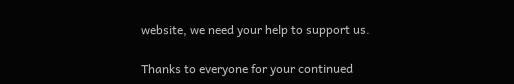website, we need your help to support us.

Thanks to everyone for your continued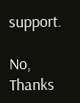support.

No, Thanks